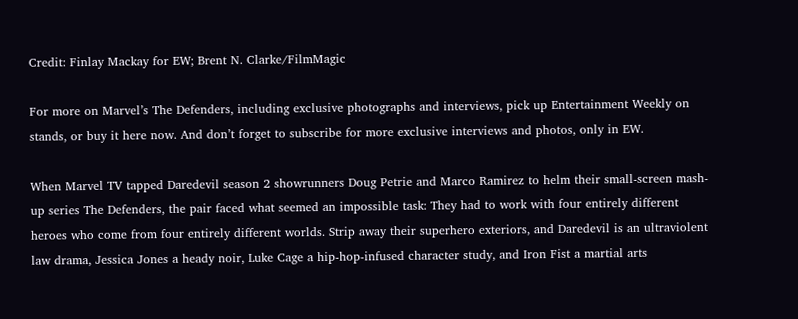Credit: Finlay Mackay for EW; Brent N. Clarke/FilmMagic

For more on Marvel’s The Defenders, including exclusive photographs and interviews, pick up Entertainment Weekly on stands, or buy it here now. And don’t forget to subscribe for more exclusive interviews and photos, only in EW.

When Marvel TV tapped Daredevil season 2 showrunners Doug Petrie and Marco Ramirez to helm their small-screen mash-up series The Defenders, the pair faced what seemed an impossible task: They had to work with four entirely different heroes who come from four entirely different worlds. Strip away their superhero exteriors, and Daredevil is an ultraviolent law drama, Jessica Jones a heady noir, Luke Cage a hip-hop-infused character study, and Iron Fist a martial arts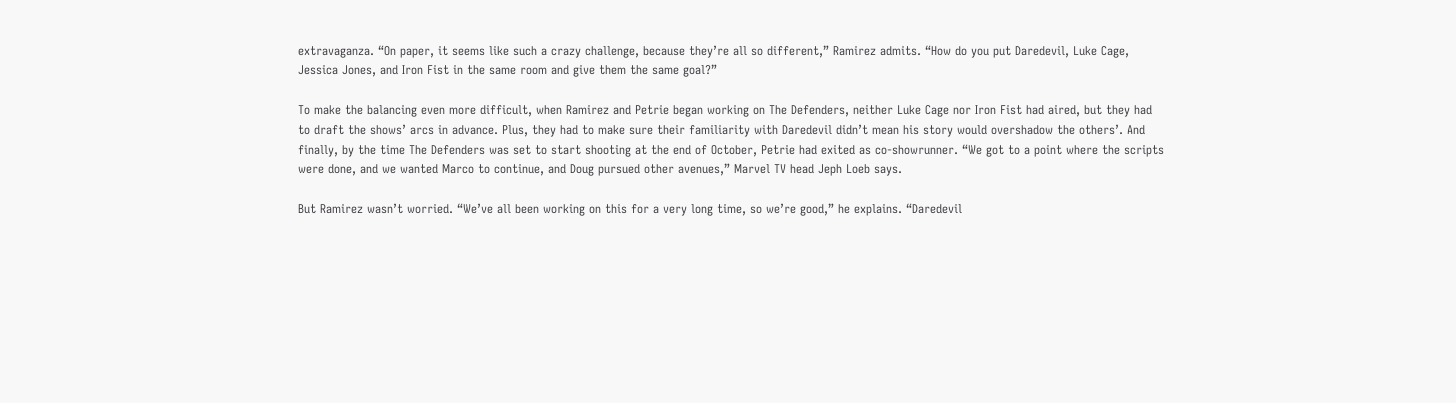extravaganza. “On paper, it seems like such a crazy challenge, because they’re all so different,” Ramirez admits. “How do you put Daredevil, Luke Cage, Jessica Jones, and Iron Fist in the same room and give them the same goal?”

To make the balancing even more difficult, when Ramirez and Petrie began working on The Defenders, neither Luke Cage nor Iron Fist had aired, but they had to draft the shows’ arcs in advance. Plus, they had to make sure their familiarity with Daredevil didn’t mean his story would overshadow the others’. And finally, by the time The Defenders was set to start shooting at the end of October, Petrie had exited as co-showrunner. “We got to a point where the scripts were done, and we wanted Marco to continue, and Doug pursued other avenues,” Marvel TV head Jeph Loeb says.

But Ramirez wasn’t worried. “We’ve all been working on this for a very long time, so we’re good,” he explains. “Daredevil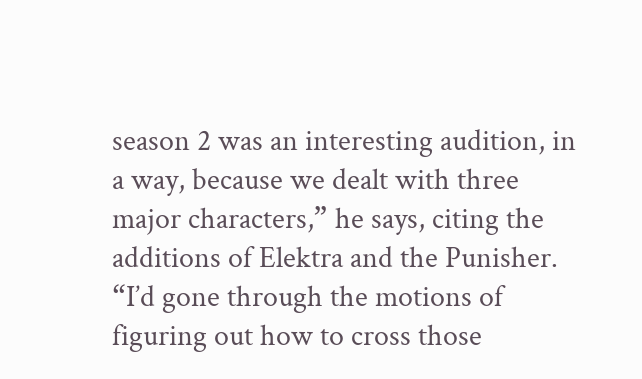season 2 was an interesting audition, in a way, because we dealt with three major characters,” he says, citing the additions of Elektra and the Punisher. “I’d gone through the motions of figuring out how to cross those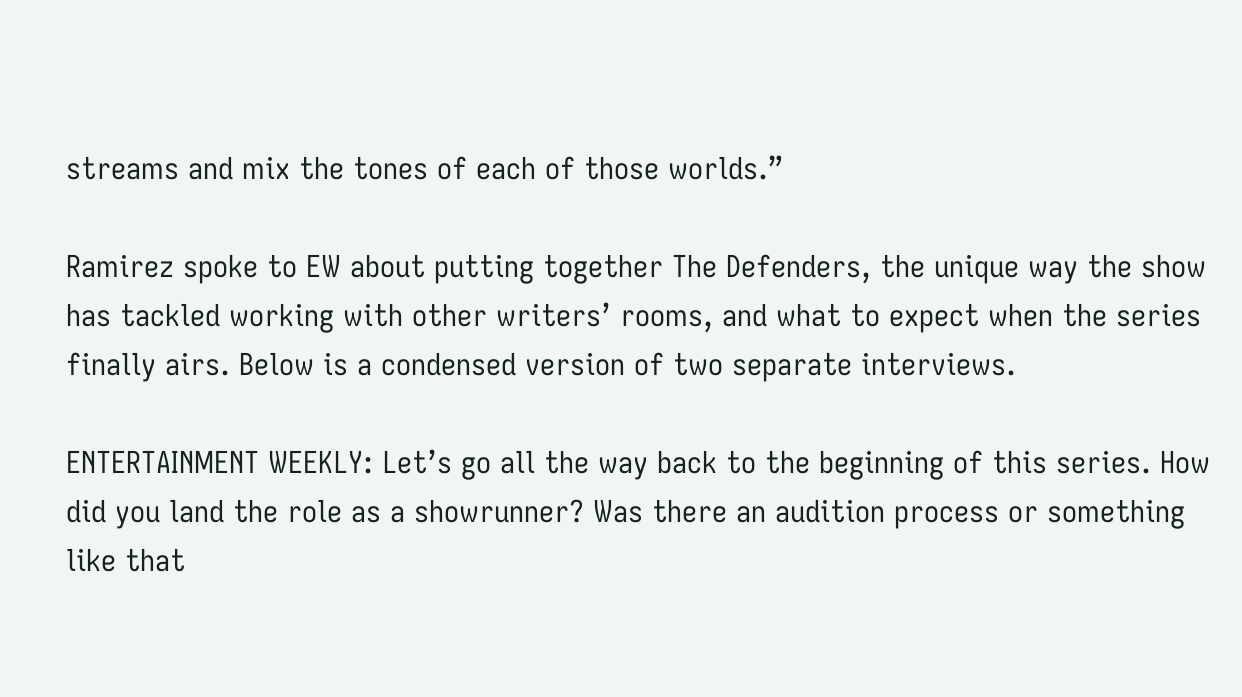streams and mix the tones of each of those worlds.”

Ramirez spoke to EW about putting together The Defenders, the unique way the show has tackled working with other writers’ rooms, and what to expect when the series finally airs. Below is a condensed version of two separate interviews.

ENTERTAINMENT WEEKLY: Let’s go all the way back to the beginning of this series. How did you land the role as a showrunner? Was there an audition process or something like that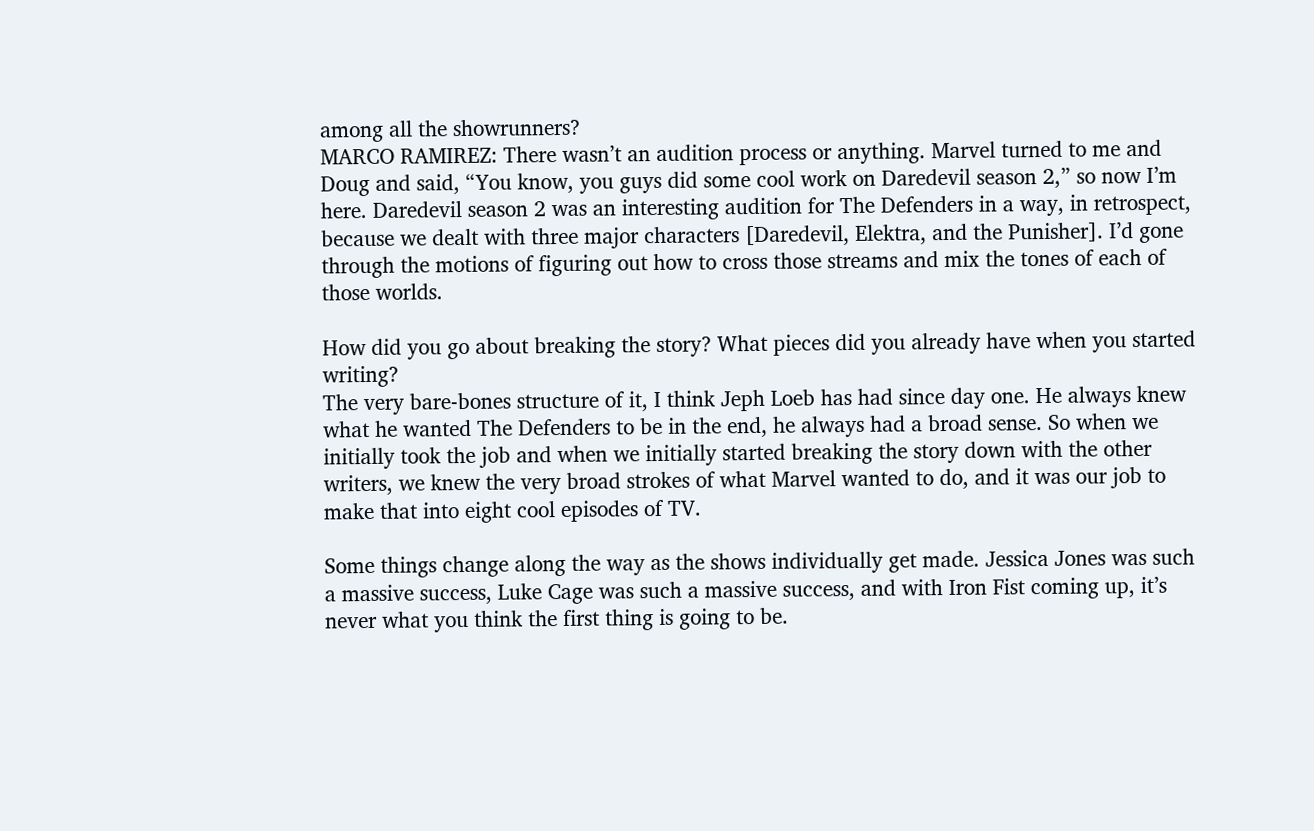among all the showrunners?
MARCO RAMIREZ: There wasn’t an audition process or anything. Marvel turned to me and Doug and said, “You know, you guys did some cool work on Daredevil season 2,” so now I’m here. Daredevil season 2 was an interesting audition for The Defenders in a way, in retrospect, because we dealt with three major characters [Daredevil, Elektra, and the Punisher]. I’d gone through the motions of figuring out how to cross those streams and mix the tones of each of those worlds.

How did you go about breaking the story? What pieces did you already have when you started writing?
The very bare-bones structure of it, I think Jeph Loeb has had since day one. He always knew what he wanted The Defenders to be in the end, he always had a broad sense. So when we initially took the job and when we initially started breaking the story down with the other writers, we knew the very broad strokes of what Marvel wanted to do, and it was our job to make that into eight cool episodes of TV.

Some things change along the way as the shows individually get made. Jessica Jones was such a massive success, Luke Cage was such a massive success, and with Iron Fist coming up, it’s never what you think the first thing is going to be.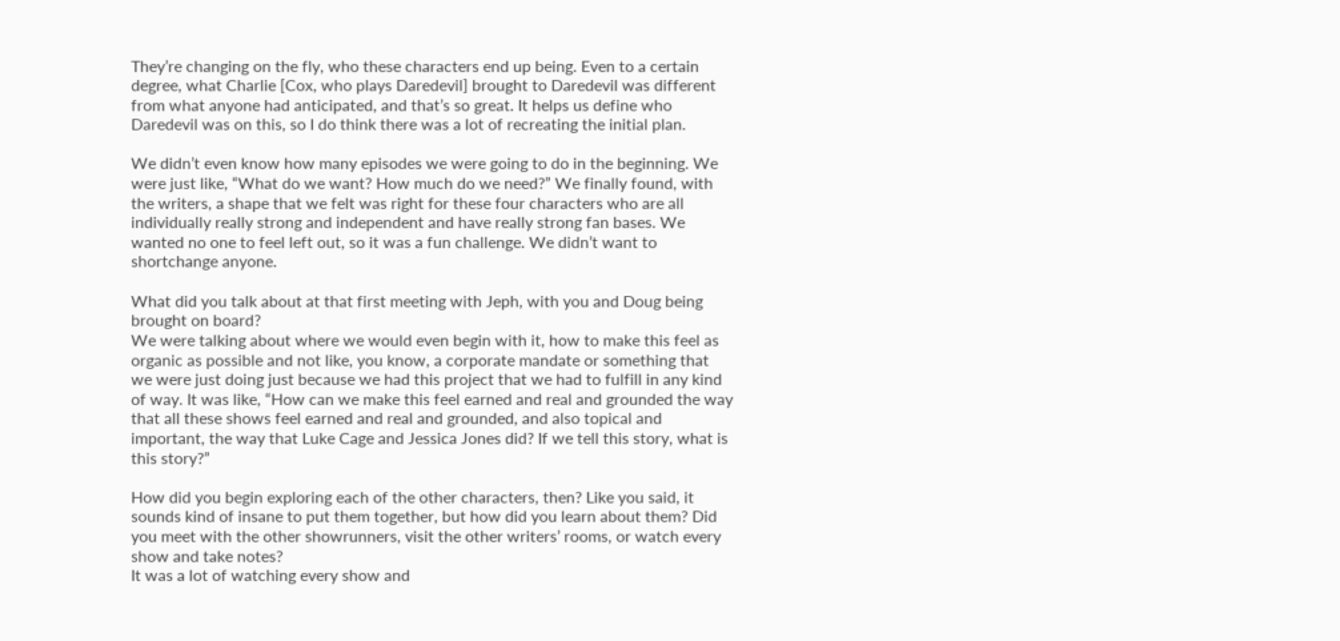They’re changing on the fly, who these characters end up being. Even to a certain degree, what Charlie [Cox, who plays Daredevil] brought to Daredevil was different from what anyone had anticipated, and that’s so great. It helps us define who Daredevil was on this, so I do think there was a lot of recreating the initial plan.

We didn’t even know how many episodes we were going to do in the beginning. We were just like, “What do we want? How much do we need?” We finally found, with the writers, a shape that we felt was right for these four characters who are all individually really strong and independent and have really strong fan bases. We wanted no one to feel left out, so it was a fun challenge. We didn’t want to shortchange anyone.

What did you talk about at that first meeting with Jeph, with you and Doug being brought on board?
We were talking about where we would even begin with it, how to make this feel as organic as possible and not like, you know, a corporate mandate or something that we were just doing just because we had this project that we had to fulfill in any kind of way. It was like, “How can we make this feel earned and real and grounded the way that all these shows feel earned and real and grounded, and also topical and important, the way that Luke Cage and Jessica Jones did? If we tell this story, what is this story?”

How did you begin exploring each of the other characters, then? Like you said, it sounds kind of insane to put them together, but how did you learn about them? Did you meet with the other showrunners, visit the other writers’ rooms, or watch every show and take notes?
It was a lot of watching every show and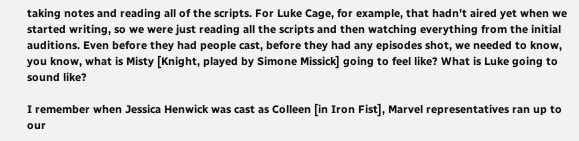taking notes and reading all of the scripts. For Luke Cage, for example, that hadn’t aired yet when we started writing, so we were just reading all the scripts and then watching everything from the initial auditions. Even before they had people cast, before they had any episodes shot, we needed to know, you know, what is Misty [Knight, played by Simone Missick] going to feel like? What is Luke going to sound like?

I remember when Jessica Henwick was cast as Colleen [in Iron Fist], Marvel representatives ran up to our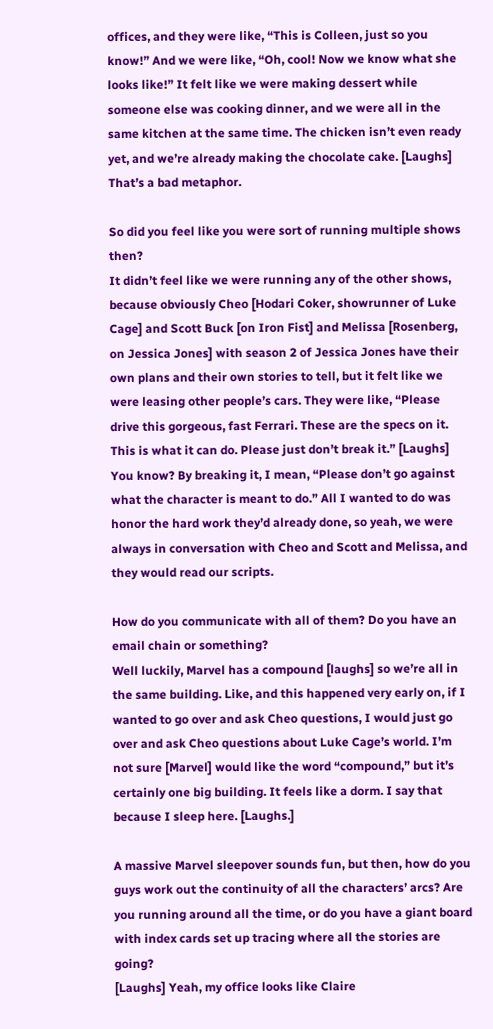offices, and they were like, “This is Colleen, just so you know!” And we were like, “Oh, cool! Now we know what she looks like!” It felt like we were making dessert while someone else was cooking dinner, and we were all in the same kitchen at the same time. The chicken isn’t even ready yet, and we’re already making the chocolate cake. [Laughs] That’s a bad metaphor.

So did you feel like you were sort of running multiple shows then?
It didn’t feel like we were running any of the other shows, because obviously Cheo [Hodari Coker, showrunner of Luke Cage] and Scott Buck [on Iron Fist] and Melissa [Rosenberg, on Jessica Jones] with season 2 of Jessica Jones have their own plans and their own stories to tell, but it felt like we were leasing other people’s cars. They were like, “Please drive this gorgeous, fast Ferrari. These are the specs on it. This is what it can do. Please just don’t break it.” [Laughs] You know? By breaking it, I mean, “Please don’t go against what the character is meant to do.” All I wanted to do was honor the hard work they’d already done, so yeah, we were always in conversation with Cheo and Scott and Melissa, and they would read our scripts.

How do you communicate with all of them? Do you have an email chain or something?
Well luckily, Marvel has a compound [laughs] so we’re all in the same building. Like, and this happened very early on, if I wanted to go over and ask Cheo questions, I would just go over and ask Cheo questions about Luke Cage’s world. I’m not sure [Marvel] would like the word “compound,” but it’s certainly one big building. It feels like a dorm. I say that because I sleep here. [Laughs.]

A massive Marvel sleepover sounds fun, but then, how do you guys work out the continuity of all the characters’ arcs? Are you running around all the time, or do you have a giant board with index cards set up tracing where all the stories are going?
[Laughs] Yeah, my office looks like Claire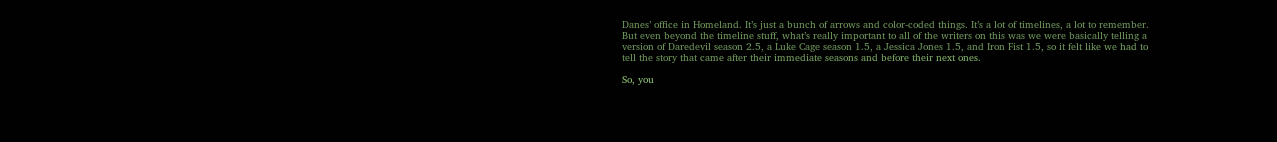Danes’ office in Homeland. It’s just a bunch of arrows and color-coded things. It’s a lot of timelines, a lot to remember. But even beyond the timeline stuff, what’s really important to all of the writers on this was we were basically telling a version of Daredevil season 2.5, a Luke Cage season 1.5, a Jessica Jones 1.5, and Iron Fist 1.5, so it felt like we had to tell the story that came after their immediate seasons and before their next ones.

So, you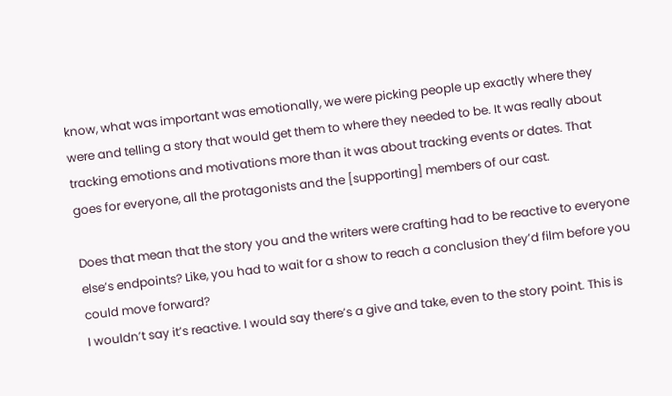know, what was important was emotionally, we were picking people up exactly where they were and telling a story that would get them to where they needed to be. It was really about tracking emotions and motivations more than it was about tracking events or dates. That goes for everyone, all the protagonists and the [supporting] members of our cast.

Does that mean that the story you and the writers were crafting had to be reactive to everyone else’s endpoints? Like, you had to wait for a show to reach a conclusion they’d film before you could move forward?
I wouldn’t say it’s reactive. I would say there’s a give and take, even to the story point. This is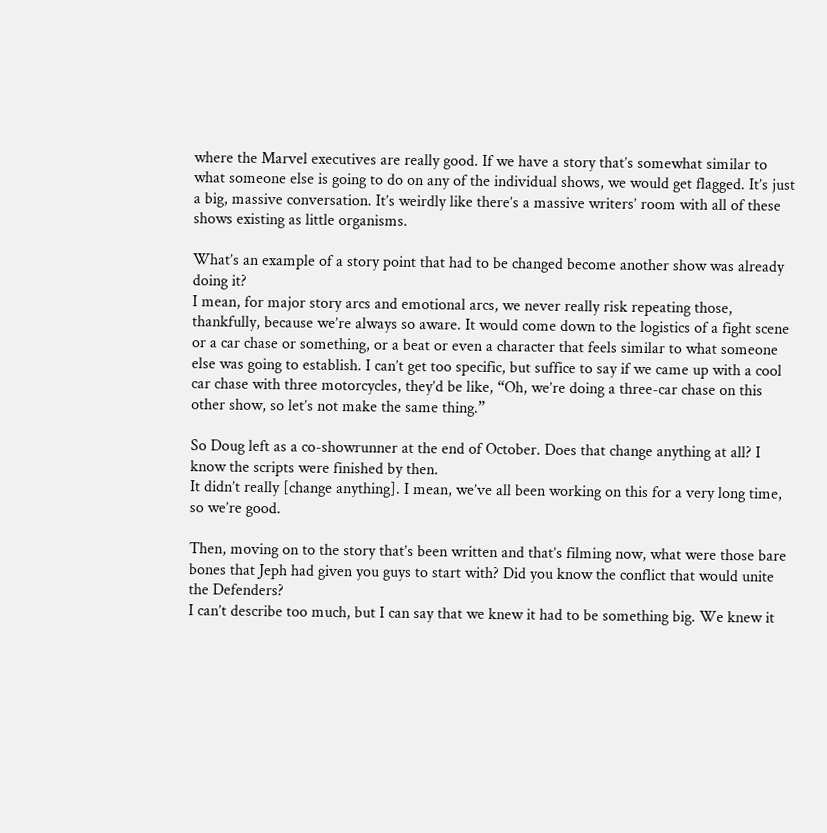where the Marvel executives are really good. If we have a story that’s somewhat similar to what someone else is going to do on any of the individual shows, we would get flagged. It’s just a big, massive conversation. It’s weirdly like there’s a massive writers’ room with all of these shows existing as little organisms.

What’s an example of a story point that had to be changed become another show was already doing it?
I mean, for major story arcs and emotional arcs, we never really risk repeating those, thankfully, because we’re always so aware. It would come down to the logistics of a fight scene or a car chase or something, or a beat or even a character that feels similar to what someone else was going to establish. I can’t get too specific, but suffice to say if we came up with a cool car chase with three motorcycles, they’d be like, “Oh, we’re doing a three-car chase on this other show, so let’s not make the same thing.”

So Doug left as a co-showrunner at the end of October. Does that change anything at all? I know the scripts were finished by then.
It didn’t really [change anything]. I mean, we’ve all been working on this for a very long time, so we’re good.

Then, moving on to the story that’s been written and that’s filming now, what were those bare bones that Jeph had given you guys to start with? Did you know the conflict that would unite the Defenders?
I can’t describe too much, but I can say that we knew it had to be something big. We knew it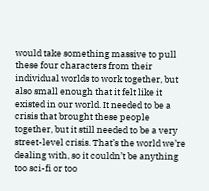would take something massive to pull these four characters from their individual worlds to work together, but also small enough that it felt like it existed in our world. It needed to be a crisis that brought these people together, but it still needed to be a very street-level crisis. That’s the world we’re dealing with, so it couldn’t be anything too sci-fi or too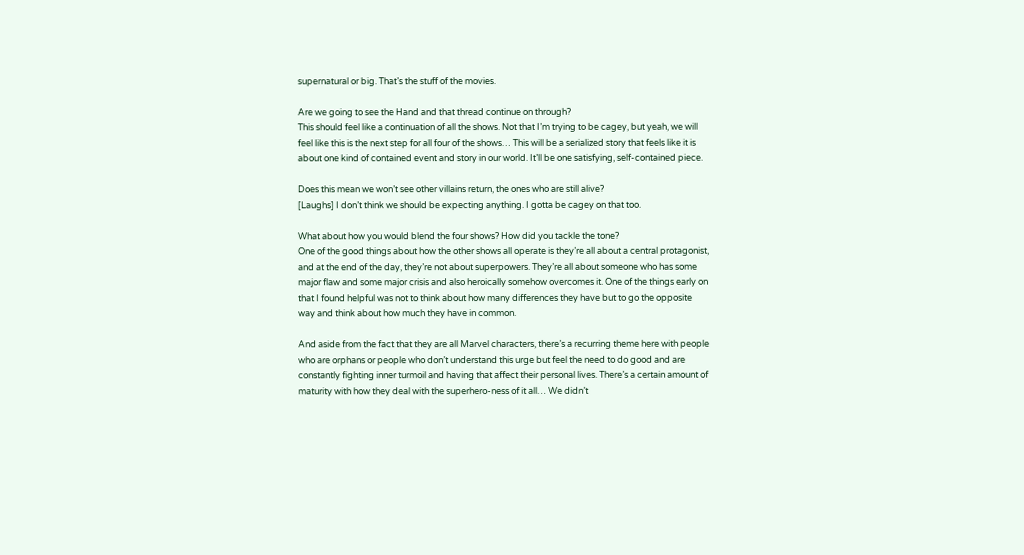supernatural or big. That’s the stuff of the movies.

Are we going to see the Hand and that thread continue on through?
This should feel like a continuation of all the shows. Not that I’m trying to be cagey, but yeah, we will feel like this is the next step for all four of the shows… This will be a serialized story that feels like it is about one kind of contained event and story in our world. It’ll be one satisfying, self-contained piece.

Does this mean we won’t see other villains return, the ones who are still alive?
[Laughs] I don’t think we should be expecting anything. I gotta be cagey on that too.

What about how you would blend the four shows? How did you tackle the tone?
One of the good things about how the other shows all operate is they’re all about a central protagonist, and at the end of the day, they’re not about superpowers. They’re all about someone who has some major flaw and some major crisis and also heroically somehow overcomes it. One of the things early on that I found helpful was not to think about how many differences they have but to go the opposite way and think about how much they have in common.

And aside from the fact that they are all Marvel characters, there’s a recurring theme here with people who are orphans or people who don’t understand this urge but feel the need to do good and are constantly fighting inner turmoil and having that affect their personal lives. There’s a certain amount of maturity with how they deal with the superhero-ness of it all… We didn’t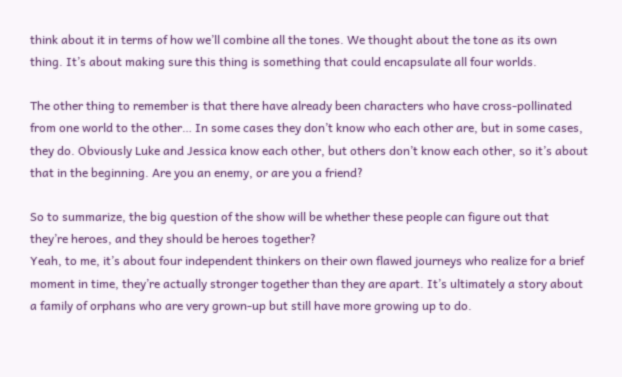think about it in terms of how we’ll combine all the tones. We thought about the tone as its own thing. It’s about making sure this thing is something that could encapsulate all four worlds.

The other thing to remember is that there have already been characters who have cross-pollinated from one world to the other… In some cases they don’t know who each other are, but in some cases, they do. Obviously Luke and Jessica know each other, but others don’t know each other, so it’s about that in the beginning. Are you an enemy, or are you a friend?

So to summarize, the big question of the show will be whether these people can figure out that they’re heroes, and they should be heroes together?
Yeah, to me, it’s about four independent thinkers on their own flawed journeys who realize for a brief moment in time, they’re actually stronger together than they are apart. It’s ultimately a story about a family of orphans who are very grown-up but still have more growing up to do.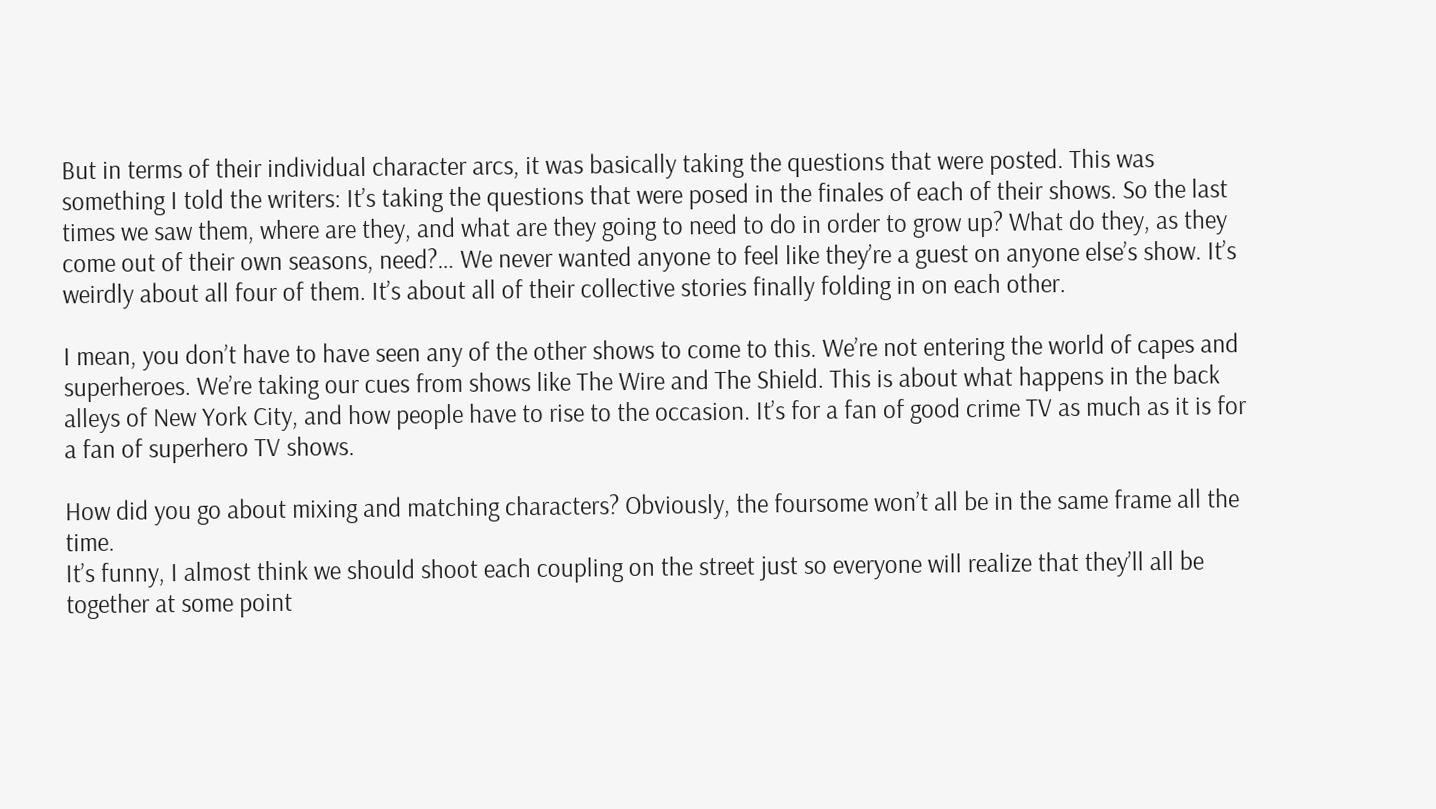But in terms of their individual character arcs, it was basically taking the questions that were posted. This was something I told the writers: It’s taking the questions that were posed in the finales of each of their shows. So the last times we saw them, where are they, and what are they going to need to do in order to grow up? What do they, as they come out of their own seasons, need?… We never wanted anyone to feel like they’re a guest on anyone else’s show. It’s weirdly about all four of them. It’s about all of their collective stories finally folding in on each other.

I mean, you don’t have to have seen any of the other shows to come to this. We’re not entering the world of capes and superheroes. We’re taking our cues from shows like The Wire and The Shield. This is about what happens in the back alleys of New York City, and how people have to rise to the occasion. It’s for a fan of good crime TV as much as it is for a fan of superhero TV shows.

How did you go about mixing and matching characters? Obviously, the foursome won’t all be in the same frame all the time.
It’s funny, I almost think we should shoot each coupling on the street just so everyone will realize that they’ll all be together at some point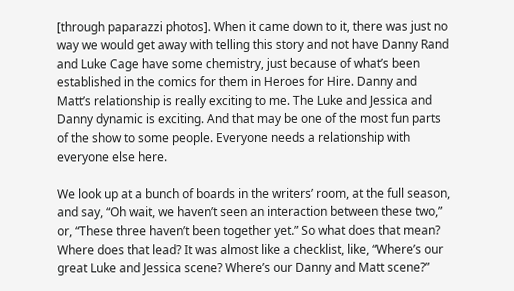[through paparazzi photos]. When it came down to it, there was just no way we would get away with telling this story and not have Danny Rand and Luke Cage have some chemistry, just because of what’s been established in the comics for them in Heroes for Hire. Danny and Matt’s relationship is really exciting to me. The Luke and Jessica and Danny dynamic is exciting. And that may be one of the most fun parts of the show to some people. Everyone needs a relationship with everyone else here.

We look up at a bunch of boards in the writers’ room, at the full season, and say, “Oh wait, we haven’t seen an interaction between these two,” or, “These three haven’t been together yet.” So what does that mean? Where does that lead? It was almost like a checklist, like, “Where’s our great Luke and Jessica scene? Where’s our Danny and Matt scene?”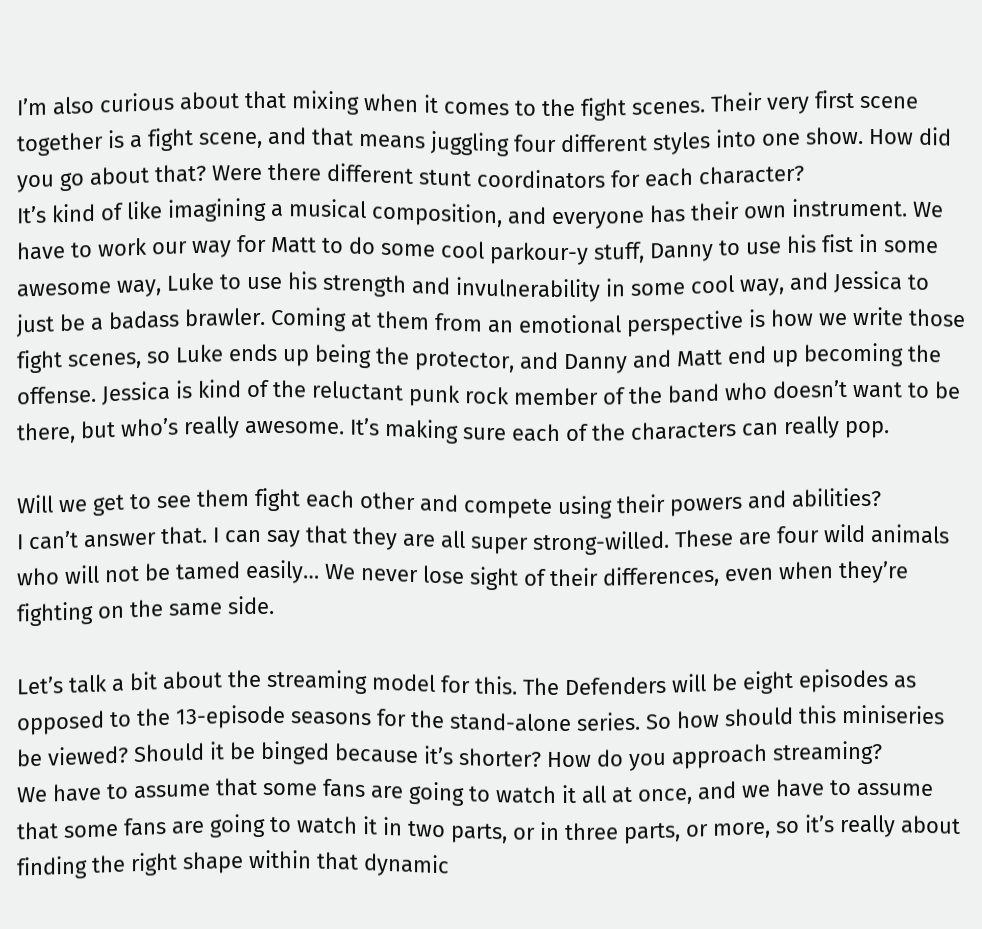I’m also curious about that mixing when it comes to the fight scenes. Their very first scene together is a fight scene, and that means juggling four different styles into one show. How did you go about that? Were there different stunt coordinators for each character?
It’s kind of like imagining a musical composition, and everyone has their own instrument. We have to work our way for Matt to do some cool parkour-y stuff, Danny to use his fist in some awesome way, Luke to use his strength and invulnerability in some cool way, and Jessica to just be a badass brawler. Coming at them from an emotional perspective is how we write those fight scenes, so Luke ends up being the protector, and Danny and Matt end up becoming the offense. Jessica is kind of the reluctant punk rock member of the band who doesn’t want to be there, but who’s really awesome. It’s making sure each of the characters can really pop.

Will we get to see them fight each other and compete using their powers and abilities?
I can’t answer that. I can say that they are all super strong-willed. These are four wild animals who will not be tamed easily… We never lose sight of their differences, even when they’re fighting on the same side.

Let’s talk a bit about the streaming model for this. The Defenders will be eight episodes as opposed to the 13-episode seasons for the stand-alone series. So how should this miniseries be viewed? Should it be binged because it’s shorter? How do you approach streaming?
We have to assume that some fans are going to watch it all at once, and we have to assume that some fans are going to watch it in two parts, or in three parts, or more, so it’s really about finding the right shape within that dynamic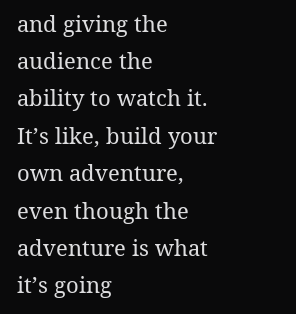and giving the audience the ability to watch it. It’s like, build your own adventure, even though the adventure is what it’s going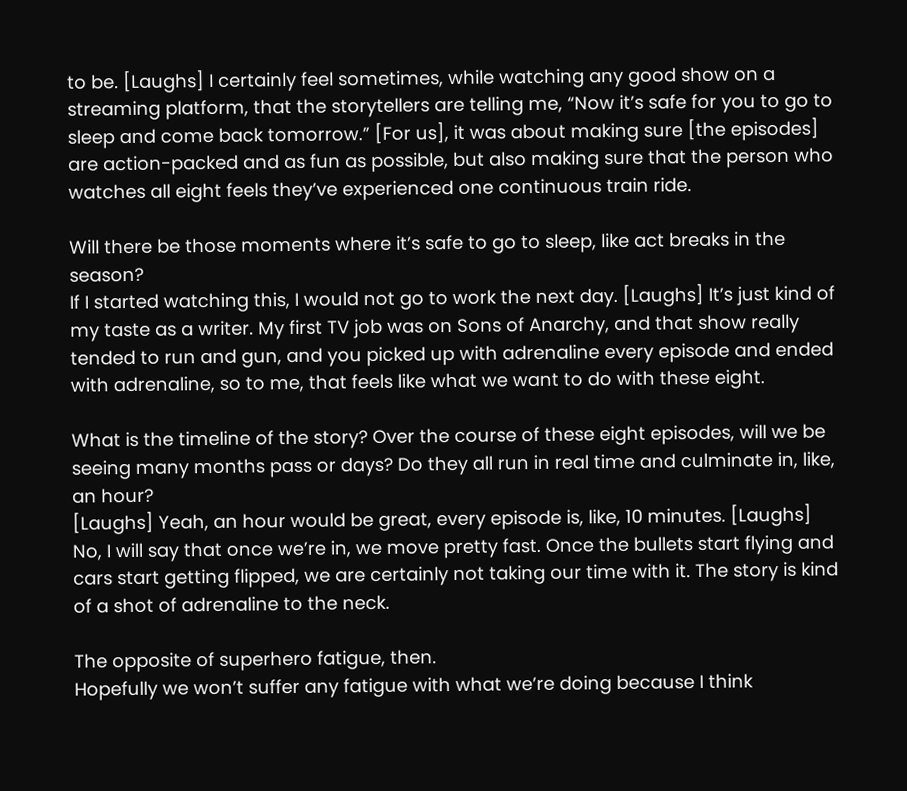to be. [Laughs] I certainly feel sometimes, while watching any good show on a streaming platform, that the storytellers are telling me, “Now it’s safe for you to go to sleep and come back tomorrow.” [For us], it was about making sure [the episodes] are action-packed and as fun as possible, but also making sure that the person who watches all eight feels they’ve experienced one continuous train ride.

Will there be those moments where it’s safe to go to sleep, like act breaks in the season?
If I started watching this, I would not go to work the next day. [Laughs] It’s just kind of my taste as a writer. My first TV job was on Sons of Anarchy, and that show really tended to run and gun, and you picked up with adrenaline every episode and ended with adrenaline, so to me, that feels like what we want to do with these eight.

What is the timeline of the story? Over the course of these eight episodes, will we be seeing many months pass or days? Do they all run in real time and culminate in, like, an hour?
[Laughs] Yeah, an hour would be great, every episode is, like, 10 minutes. [Laughs] No, I will say that once we’re in, we move pretty fast. Once the bullets start flying and cars start getting flipped, we are certainly not taking our time with it. The story is kind of a shot of adrenaline to the neck.

The opposite of superhero fatigue, then.
Hopefully we won’t suffer any fatigue with what we’re doing because I think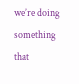we’re doing something that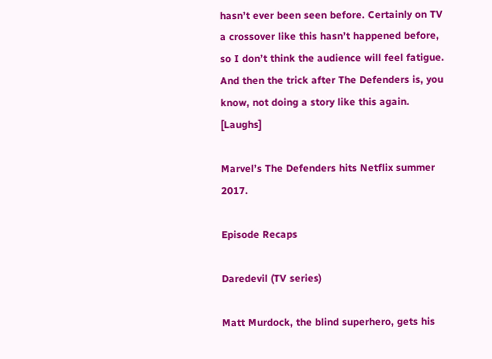hasn’t ever been seen before. Certainly on TV a crossover like this hasn’t happened before, so I don’t think the audience will feel fatigue. And then the trick after The Defenders is, you know, not doing a story like this again. [Laughs]

Marvel’s The Defenders hits Netflix summer 2017.

Episode Recaps

Daredevil (TV series)

Matt Murdock, the blind superhero, gets his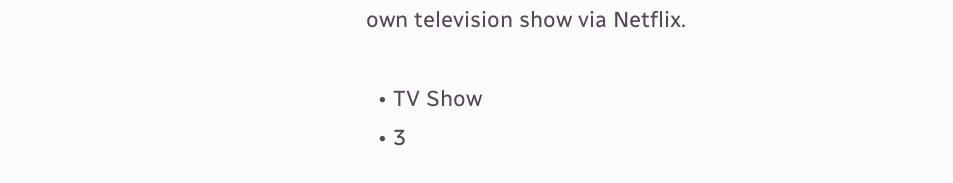own television show via Netflix.

  • TV Show
  • 3